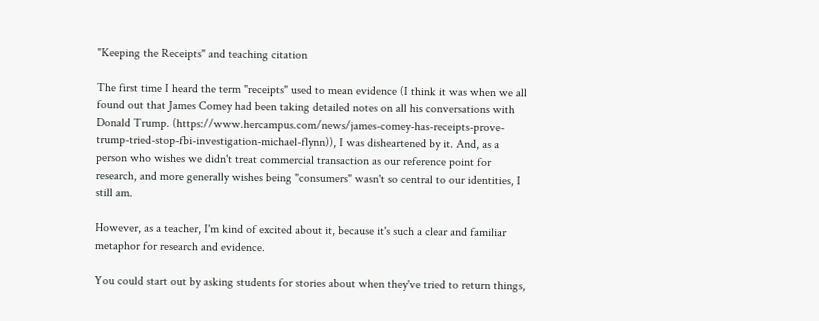"Keeping the Receipts" and teaching citation

The first time I heard the term "receipts" used to mean evidence (I think it was when we all found out that James Comey had been taking detailed notes on all his conversations with Donald Trump. (https://www.hercampus.com/news/james-comey-has-receipts-prove-trump-tried-stop-fbi-investigation-michael-flynn)), I was disheartened by it. And, as a person who wishes we didn't treat commercial transaction as our reference point for research, and more generally wishes being "consumers" wasn't so central to our identities, I still am.

However, as a teacher, I'm kind of excited about it, because it's such a clear and familiar metaphor for research and evidence.

You could start out by asking students for stories about when they've tried to return things,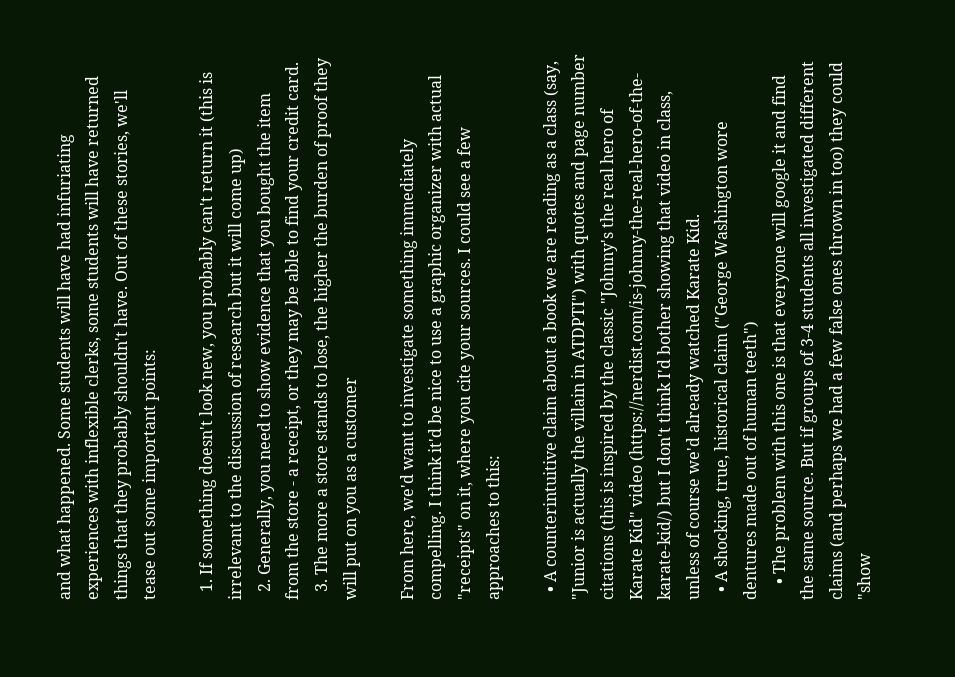and what happened. Some students will have had infuriating experiences with inflexible clerks, some students will have returned things that they probably shouldn't have. Out of these stories, we'll tease out some important points:

  1. If something doesn't look new, you probably can't return it (this is irrelevant to the discussion of research but it will come up)
  2. Generally, you need to show evidence that you bought the item from the store - a receipt, or they may be able to find your credit card.
  3. The more a store stands to lose, the higher the burden of proof they will put on you as a customer

From here, we'd want to investigate something immediately compelling. I think it'd be nice to use a graphic organizer with actual "receipts" on it, where you cite your sources. I could see a few approaches to this:

  • A counterintuitive claim about a book we are reading as a class (say, "Junior is actually the villain in ATDPTI") with quotes and page number citations (this is inspired by the classic "Johnny's the real hero of  Karate Kid" video (https://nerdist.com/is-johnny-the-real-hero-of-the-karate-kid/) but I don't think I'd bother showing that video in class, unless of course we'd already watched Karate Kid.
  • A shocking, true, historical claim ("George Washington wore dentures made out of human teeth")
    • The problem with this one is that everyone will google it and find the same source. But if groups of 3-4 students all investigated different claims (and perhaps we had a few false ones thrown in too) they could "show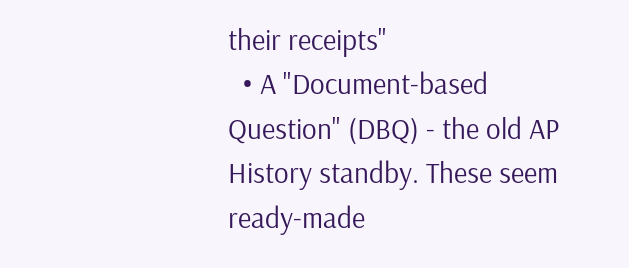their receipts"
  • A "Document-based Question" (DBQ) - the old AP History standby. These seem ready-made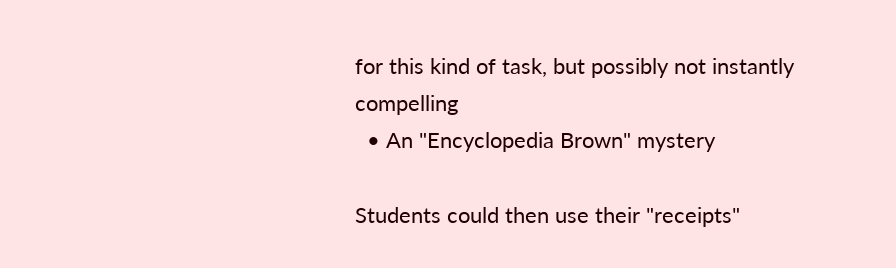for this kind of task, but possibly not instantly compelling
  • An "Encyclopedia Brown" mystery

Students could then use their "receipts"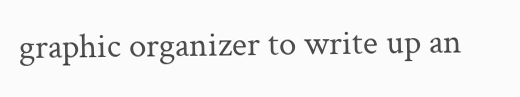graphic organizer to write up an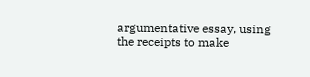argumentative essay, using the receipts to make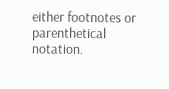either footnotes or parenthetical notation.